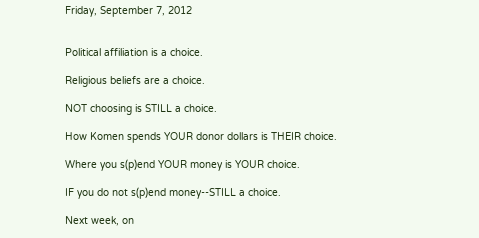Friday, September 7, 2012


Political affiliation is a choice.

Religious beliefs are a choice.

NOT choosing is STILL a choice.

How Komen spends YOUR donor dollars is THEIR choice.

Where you s(p)end YOUR money is YOUR choice.

IF you do not s(p)end money--STILL a choice.

Next week, on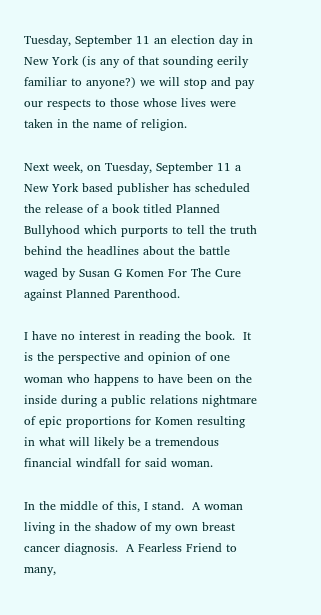Tuesday, September 11 an election day in New York (is any of that sounding eerily familiar to anyone?) we will stop and pay our respects to those whose lives were taken in the name of religion.

Next week, on Tuesday, September 11 a New York based publisher has scheduled the release of a book titled Planned Bullyhood which purports to tell the truth behind the headlines about the battle waged by Susan G Komen For The Cure against Planned Parenthood.

I have no interest in reading the book.  It is the perspective and opinion of one woman who happens to have been on the inside during a public relations nightmare of epic proportions for Komen resulting in what will likely be a tremendous financial windfall for said woman.

In the middle of this, I stand.  A woman living in the shadow of my own breast cancer diagnosis.  A Fearless Friend to many,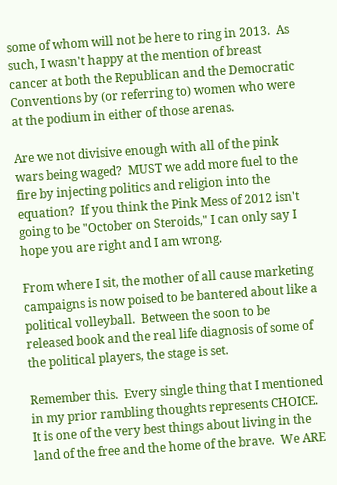some of whom will not be here to ring in 2013.  As such, I wasn't happy at the mention of breast cancer at both the Republican and the Democratic Conventions by (or referring to) women who were at the podium in either of those arenas.

Are we not divisive enough with all of the pink wars being waged?  MUST we add more fuel to the fire by injecting politics and religion into the equation?  If you think the Pink Mess of 2012 isn't going to be "October on Steroids," I can only say I hope you are right and I am wrong.

From where I sit, the mother of all cause marketing campaigns is now poised to be bantered about like a political volleyball.  Between the soon to be released book and the real life diagnosis of some of the political players, the stage is set.

Remember this.  Every single thing that I mentioned in my prior rambling thoughts represents CHOICE.  It is one of the very best things about living in the land of the free and the home of the brave.  We ARE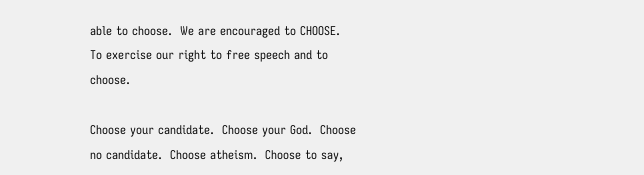able to choose.  We are encouraged to CHOOSE.  To exercise our right to free speech and to choose.

Choose your candidate.  Choose your God.  Choose no candidate.  Choose atheism.  Choose to say,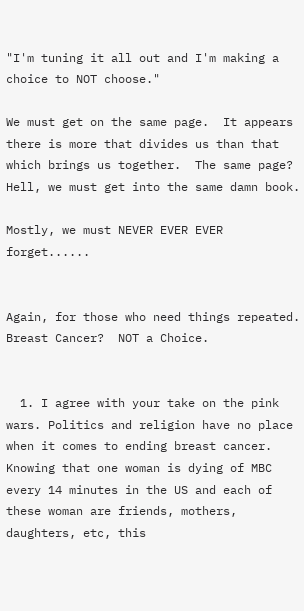"I'm tuning it all out and I'm making a choice to NOT choose."

We must get on the same page.  It appears there is more that divides us than that which brings us together.  The same page?  Hell, we must get into the same damn book.

Mostly, we must NEVER EVER EVER forget......


Again, for those who need things repeated.  Breast Cancer?  NOT a Choice.


  1. I agree with your take on the pink wars. Politics and religion have no place when it comes to ending breast cancer. Knowing that one woman is dying of MBC every 14 minutes in the US and each of these woman are friends, mothers, daughters, etc, this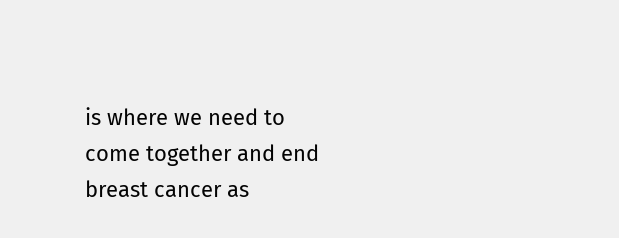is where we need to come together and end breast cancer as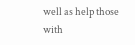well as help those with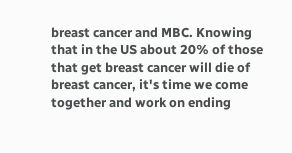breast cancer and MBC. Knowing that in the US about 20% of those that get breast cancer will die of breast cancer, it's time we come together and work on ending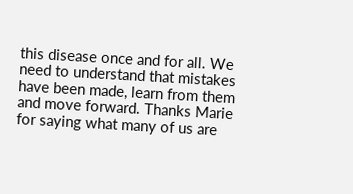this disease once and for all. We need to understand that mistakes have been made, learn from them and move forward. Thanks Marie for saying what many of us are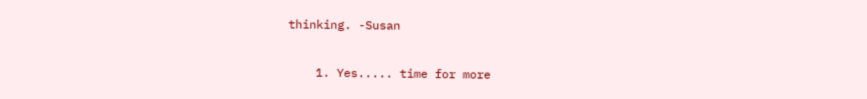thinking. -Susan

    1. Yes..... time for more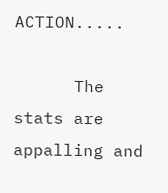ACTION.....

      The stats are appalling and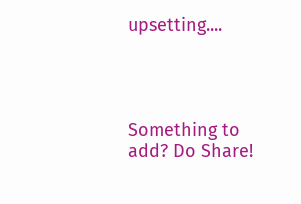upsetting....




Something to add? Do Share!